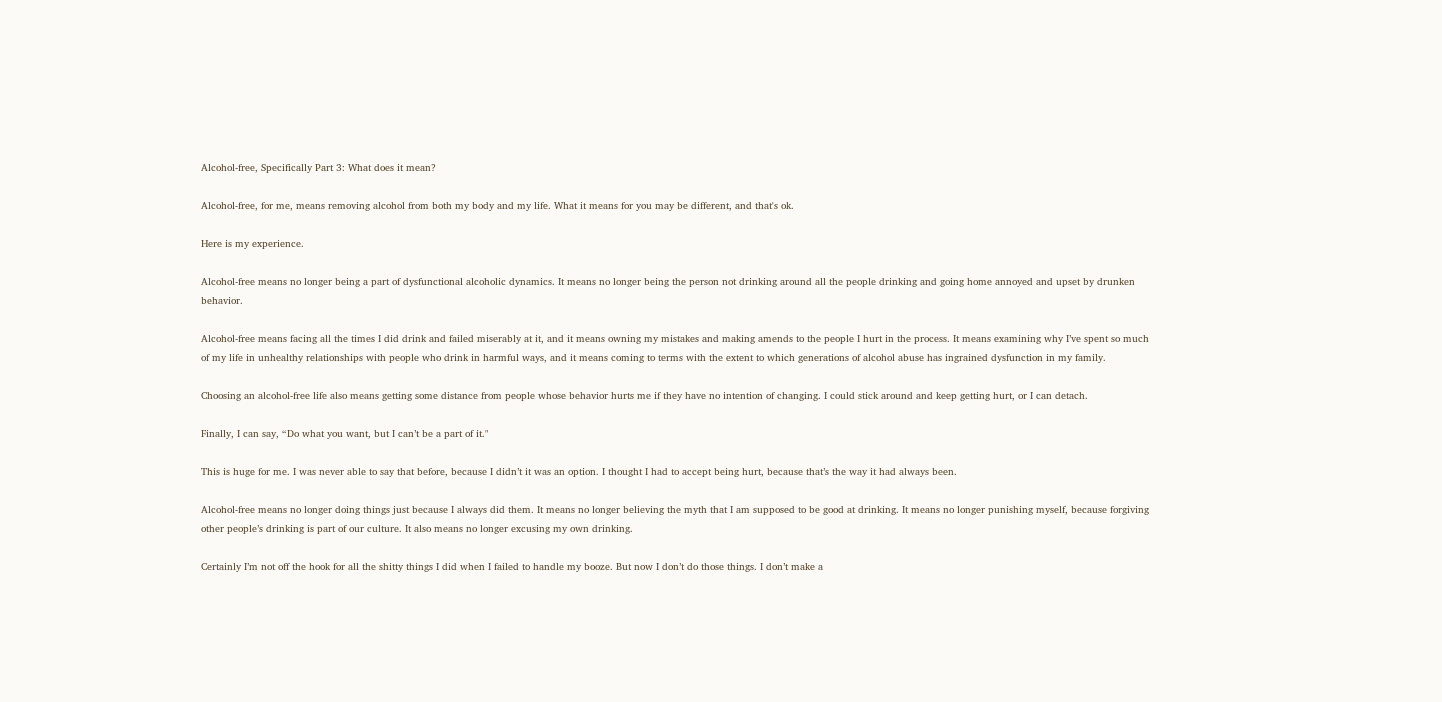Alcohol-free, Specifically Part 3: What does it mean?

Alcohol-free, for me, means removing alcohol from both my body and my life. What it means for you may be different, and that's ok.

Here is my experience.

Alcohol-free means no longer being a part of dysfunctional alcoholic dynamics. It means no longer being the person not drinking around all the people drinking and going home annoyed and upset by drunken behavior.

Alcohol-free means facing all the times I did drink and failed miserably at it, and it means owning my mistakes and making amends to the people I hurt in the process. It means examining why I’ve spent so much of my life in unhealthy relationships with people who drink in harmful ways, and it means coming to terms with the extent to which generations of alcohol abuse has ingrained dysfunction in my family.

Choosing an alcohol-free life also means getting some distance from people whose behavior hurts me if they have no intention of changing. I could stick around and keep getting hurt, or I can detach.

Finally, I can say, “Do what you want, but I can’t be a part of it."

This is huge for me. I was never able to say that before, because I didn’t it was an option. I thought I had to accept being hurt, because that’s the way it had always been.

Alcohol-free means no longer doing things just because I always did them. It means no longer believing the myth that I am supposed to be good at drinking. It means no longer punishing myself, because forgiving other people’s drinking is part of our culture. It also means no longer excusing my own drinking.

Certainly I’m not off the hook for all the shitty things I did when I failed to handle my booze. But now I don’t do those things. I don’t make a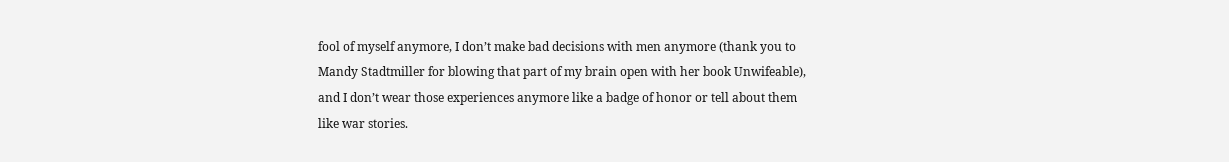fool of myself anymore, I don’t make bad decisions with men anymore (thank you to Mandy Stadtmiller for blowing that part of my brain open with her book Unwifeable), and I don’t wear those experiences anymore like a badge of honor or tell about them like war stories.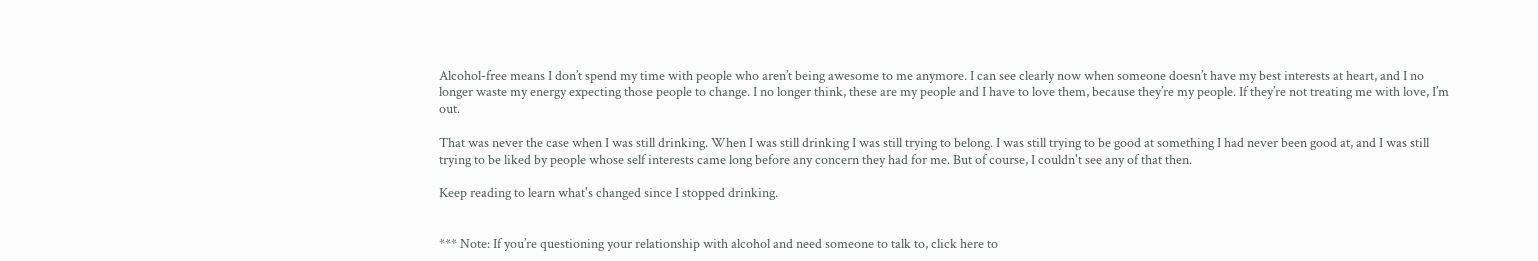Alcohol-free means I don’t spend my time with people who aren’t being awesome to me anymore. I can see clearly now when someone doesn’t have my best interests at heart, and I no longer waste my energy expecting those people to change. I no longer think, these are my people and I have to love them, because they’re my people. If they’re not treating me with love, I’m out.

That was never the case when I was still drinking. When I was still drinking I was still trying to belong. I was still trying to be good at something I had never been good at, and I was still trying to be liked by people whose self interests came long before any concern they had for me. But of course, I couldn't see any of that then.

Keep reading to learn what's changed since I stopped drinking.


*** Note: If you’re questioning your relationship with alcohol and need someone to talk to, click here to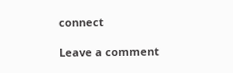connect

Leave a comment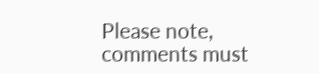Please note, comments must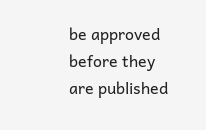be approved before they are published